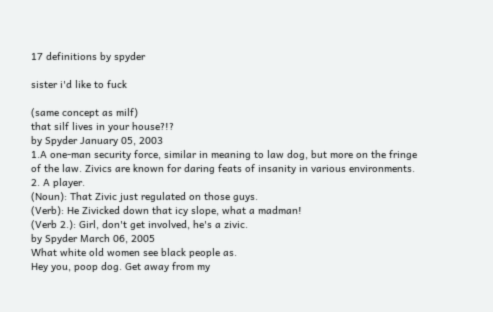17 definitions by spyder

sister i'd like to fuck

(same concept as milf)
that silf lives in your house?!?
by Spyder January 05, 2003
1.A one-man security force, similar in meaning to law dog, but more on the fringe of the law. Zivics are known for daring feats of insanity in various environments.
2. A player.
(Noun): That Zivic just regulated on those guys.
(Verb): He Zivicked down that icy slope, what a madman!
(Verb 2.): Girl, don't get involved, he's a zivic.
by Spyder March 06, 2005
What white old women see black people as.
Hey you, poop dog. Get away from my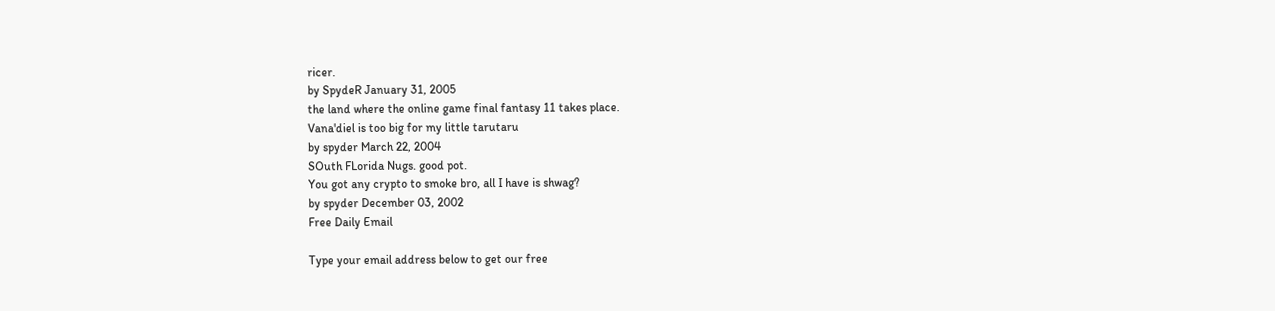ricer.
by SpydeR January 31, 2005
the land where the online game final fantasy 11 takes place.
Vana'diel is too big for my little tarutaru
by spyder March 22, 2004
SOuth FLorida Nugs. good pot.
You got any crypto to smoke bro, all I have is shwag?
by spyder December 03, 2002
Free Daily Email

Type your email address below to get our free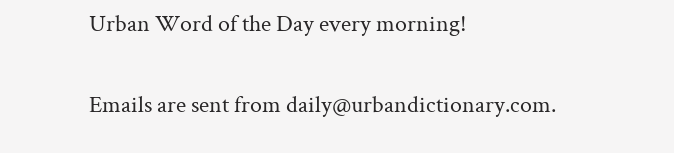Urban Word of the Day every morning!

Emails are sent from daily@urbandictionary.com.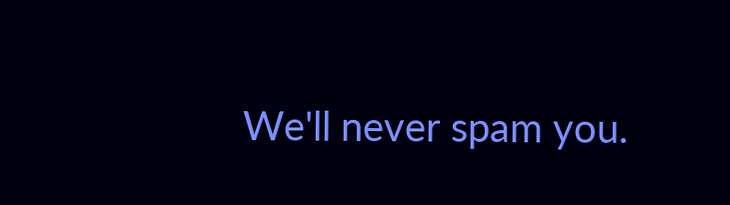We'll never spam you.